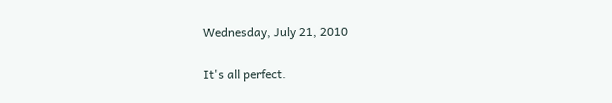Wednesday, July 21, 2010

It's all perfect.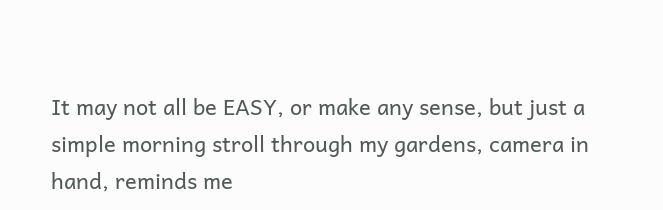It may not all be EASY, or make any sense, but just a simple morning stroll through my gardens, camera in hand, reminds me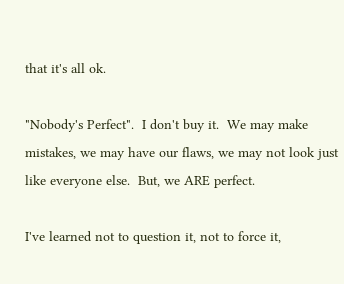that it's all ok.

"Nobody's Perfect".  I don't buy it.  We may make mistakes, we may have our flaws, we may not look just like everyone else.  But, we ARE perfect.

I've learned not to question it, not to force it,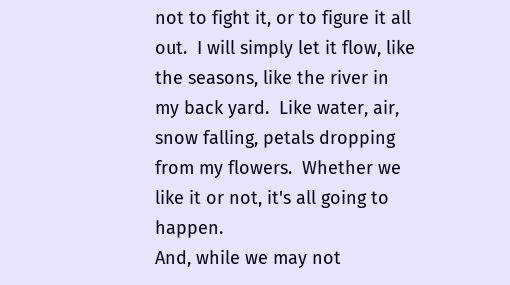not to fight it, or to figure it all out.  I will simply let it flow, like the seasons, like the river in my back yard.  Like water, air, snow falling, petals dropping from my flowers.  Whether we like it or not, it's all going to happen.
And, while we may not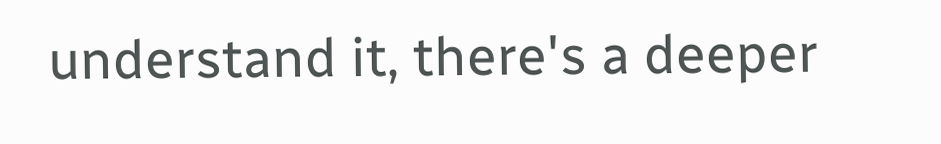understand it, there's a deeper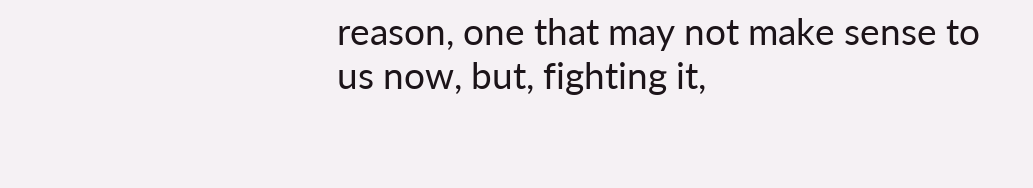reason, one that may not make sense to us now, but, fighting it,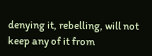denying it, rebelling, will not keep any of it from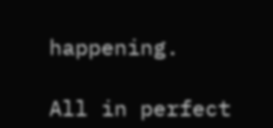happening.

All in perfect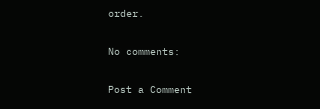order.

No comments:

Post a Comment